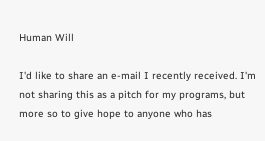Human Will

I'd like to share an e-mail I recently received. I'm not sharing this as a pitch for my programs, but more so to give hope to anyone who has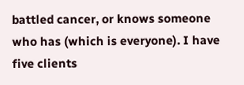battled cancer, or knows someone who has (which is everyone). I have five clients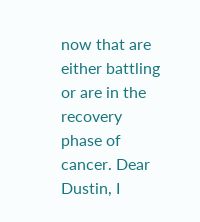now that are either battling or are in the recovery phase of cancer. Dear Dustin, I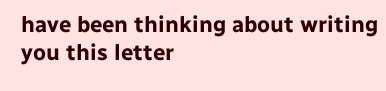have been thinking about writing you this letter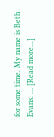for some time. My name is Beth Evans. … [Read more...]